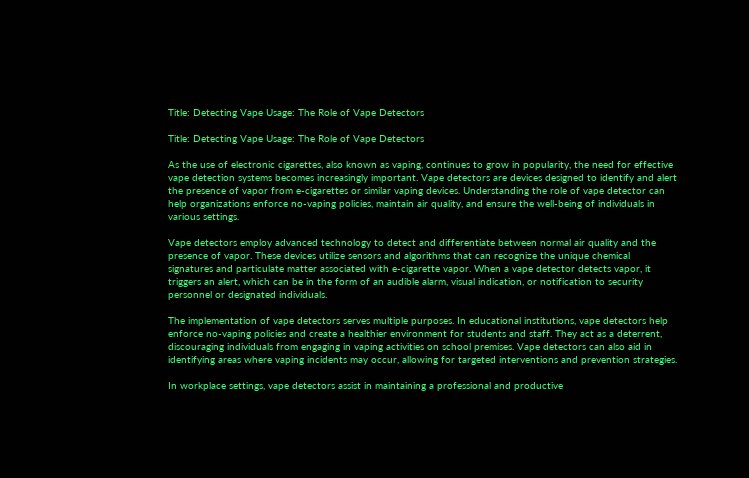Title: Detecting Vape Usage: The Role of Vape Detectors

Title: Detecting Vape Usage: The Role of Vape Detectors

As the use of electronic cigarettes, also known as vaping, continues to grow in popularity, the need for effective vape detection systems becomes increasingly important. Vape detectors are devices designed to identify and alert the presence of vapor from e-cigarettes or similar vaping devices. Understanding the role of vape detector can help organizations enforce no-vaping policies, maintain air quality, and ensure the well-being of individuals in various settings.

Vape detectors employ advanced technology to detect and differentiate between normal air quality and the presence of vapor. These devices utilize sensors and algorithms that can recognize the unique chemical signatures and particulate matter associated with e-cigarette vapor. When a vape detector detects vapor, it triggers an alert, which can be in the form of an audible alarm, visual indication, or notification to security personnel or designated individuals.

The implementation of vape detectors serves multiple purposes. In educational institutions, vape detectors help enforce no-vaping policies and create a healthier environment for students and staff. They act as a deterrent, discouraging individuals from engaging in vaping activities on school premises. Vape detectors can also aid in identifying areas where vaping incidents may occur, allowing for targeted interventions and prevention strategies.

In workplace settings, vape detectors assist in maintaining a professional and productive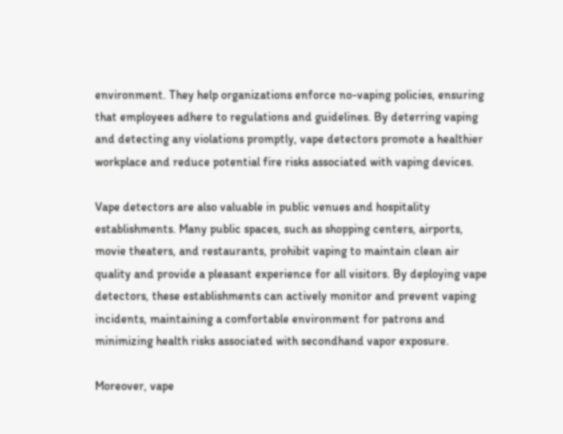environment. They help organizations enforce no-vaping policies, ensuring that employees adhere to regulations and guidelines. By deterring vaping and detecting any violations promptly, vape detectors promote a healthier workplace and reduce potential fire risks associated with vaping devices.

Vape detectors are also valuable in public venues and hospitality establishments. Many public spaces, such as shopping centers, airports, movie theaters, and restaurants, prohibit vaping to maintain clean air quality and provide a pleasant experience for all visitors. By deploying vape detectors, these establishments can actively monitor and prevent vaping incidents, maintaining a comfortable environment for patrons and minimizing health risks associated with secondhand vapor exposure.

Moreover, vape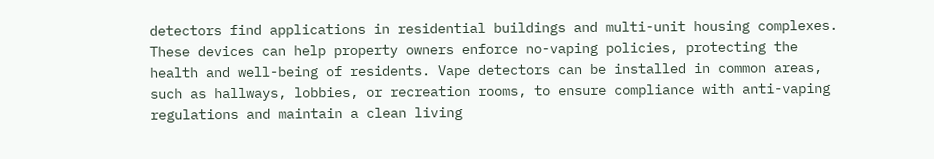detectors find applications in residential buildings and multi-unit housing complexes. These devices can help property owners enforce no-vaping policies, protecting the health and well-being of residents. Vape detectors can be installed in common areas, such as hallways, lobbies, or recreation rooms, to ensure compliance with anti-vaping regulations and maintain a clean living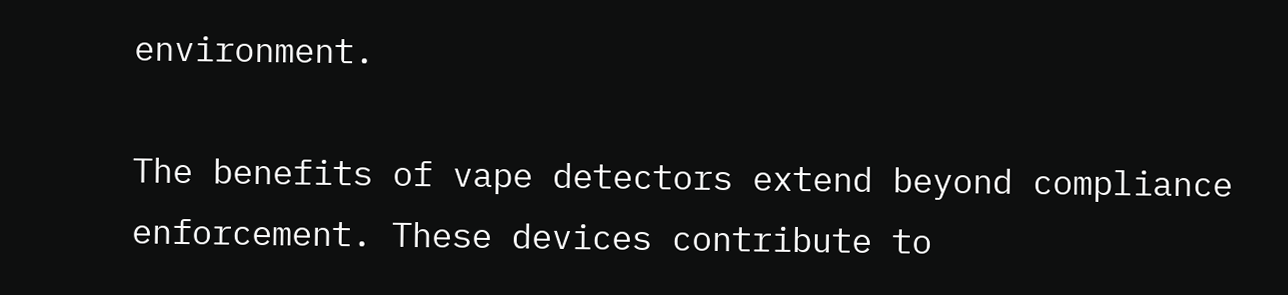environment.

The benefits of vape detectors extend beyond compliance enforcement. These devices contribute to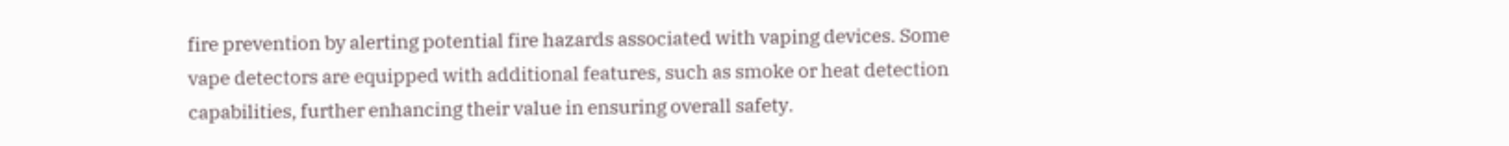fire prevention by alerting potential fire hazards associated with vaping devices. Some vape detectors are equipped with additional features, such as smoke or heat detection capabilities, further enhancing their value in ensuring overall safety.